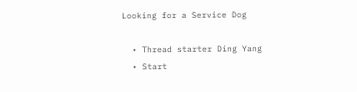Looking for a Service Dog

  • Thread starter Ding Yang
  • Start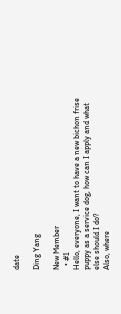date

Ding Yang

New Member
  • #1
Hello, everyone, I want to have a new bichon frise puppy as a service dog, how can I apply and what else should I do?
Also, where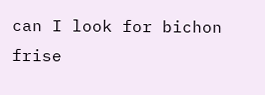can I look for bichon frise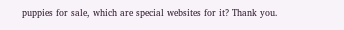puppies for sale, which are special websites for it? Thank you.